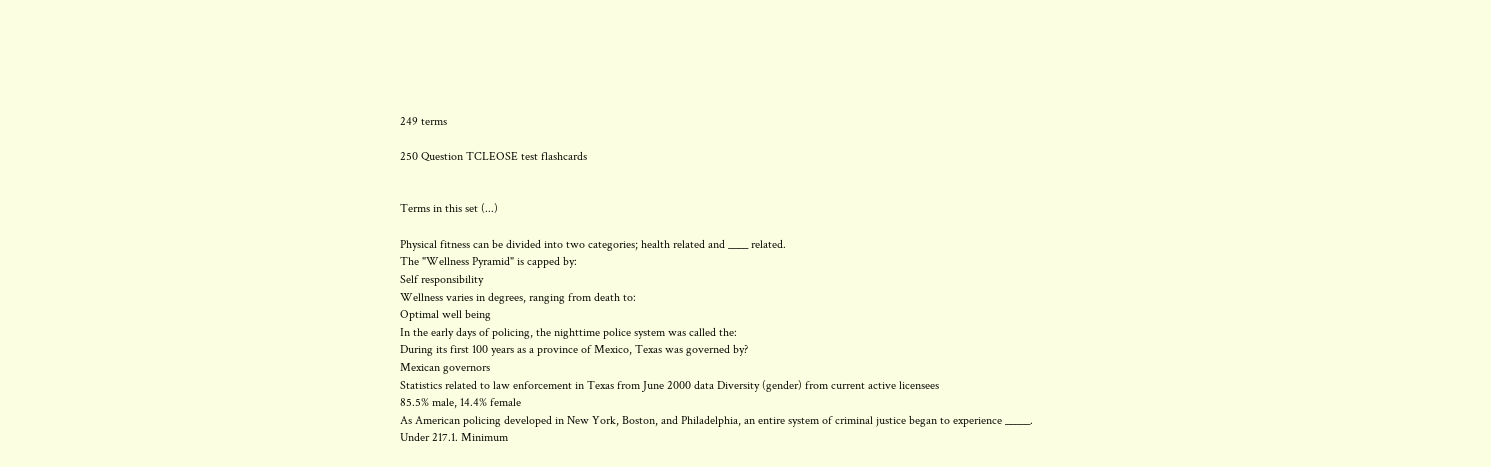249 terms

250 Question TCLEOSE test flashcards


Terms in this set (...)

Physical fitness can be divided into two categories; health related and ____ related.
The "Wellness Pyramid" is capped by:
Self responsibility
Wellness varies in degrees, ranging from death to:
Optimal well being
In the early days of policing, the nighttime police system was called the:
During its first 100 years as a province of Mexico, Texas was governed by?
Mexican governors
Statistics related to law enforcement in Texas from June 2000 data Diversity (gender) from current active licensees
85.5% male, 14.4% female
As American policing developed in New York, Boston, and Philadelphia, an entire system of criminal justice began to experience _____.
Under 217.1. Minimum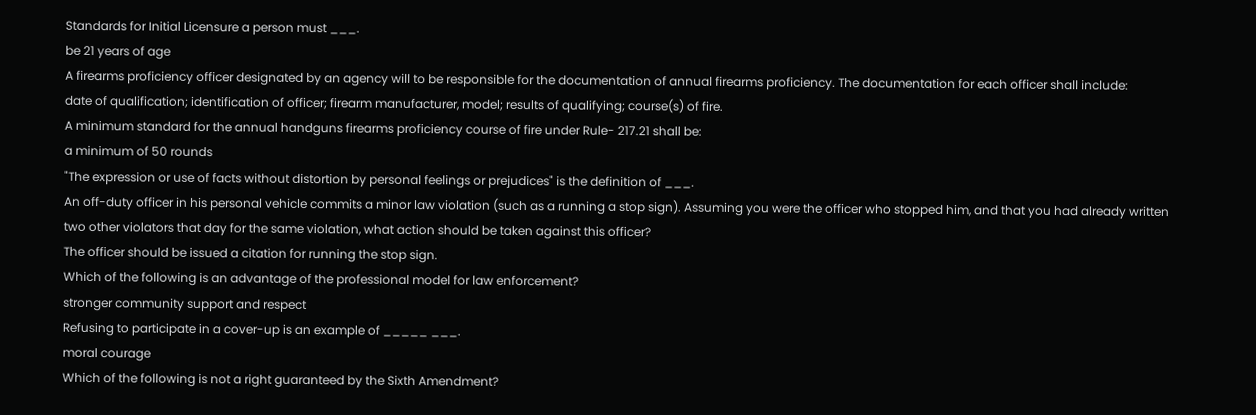Standards for Initial Licensure a person must ___.
be 21 years of age
A firearms proficiency officer designated by an agency will to be responsible for the documentation of annual firearms proficiency. The documentation for each officer shall include:
date of qualification; identification of officer; firearm manufacturer, model; results of qualifying; course(s) of fire.
A minimum standard for the annual handguns firearms proficiency course of fire under Rule- 217.21 shall be:
a minimum of 50 rounds
"The expression or use of facts without distortion by personal feelings or prejudices" is the definition of ___.
An off-duty officer in his personal vehicle commits a minor law violation (such as a running a stop sign). Assuming you were the officer who stopped him, and that you had already written two other violators that day for the same violation, what action should be taken against this officer?
The officer should be issued a citation for running the stop sign.
Which of the following is an advantage of the professional model for law enforcement?
stronger community support and respect
Refusing to participate in a cover-up is an example of _____ ___.
moral courage
Which of the following is not a right guaranteed by the Sixth Amendment?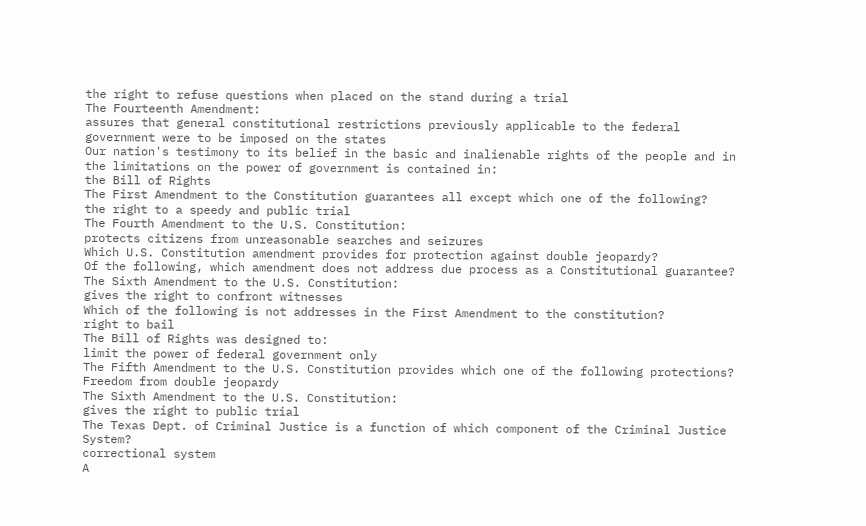the right to refuse questions when placed on the stand during a trial
The Fourteenth Amendment:
assures that general constitutional restrictions previously applicable to the federal government were to be imposed on the states
Our nation's testimony to its belief in the basic and inalienable rights of the people and in the limitations on the power of government is contained in:
the Bill of Rights
The First Amendment to the Constitution guarantees all except which one of the following?
the right to a speedy and public trial
The Fourth Amendment to the U.S. Constitution:
protects citizens from unreasonable searches and seizures
Which U.S. Constitution amendment provides for protection against double jeopardy?
Of the following, which amendment does not address due process as a Constitutional guarantee?
The Sixth Amendment to the U.S. Constitution:
gives the right to confront witnesses
Which of the following is not addresses in the First Amendment to the constitution?
right to bail
The Bill of Rights was designed to:
limit the power of federal government only
The Fifth Amendment to the U.S. Constitution provides which one of the following protections?
Freedom from double jeopardy
The Sixth Amendment to the U.S. Constitution:
gives the right to public trial
The Texas Dept. of Criminal Justice is a function of which component of the Criminal Justice System?
correctional system
A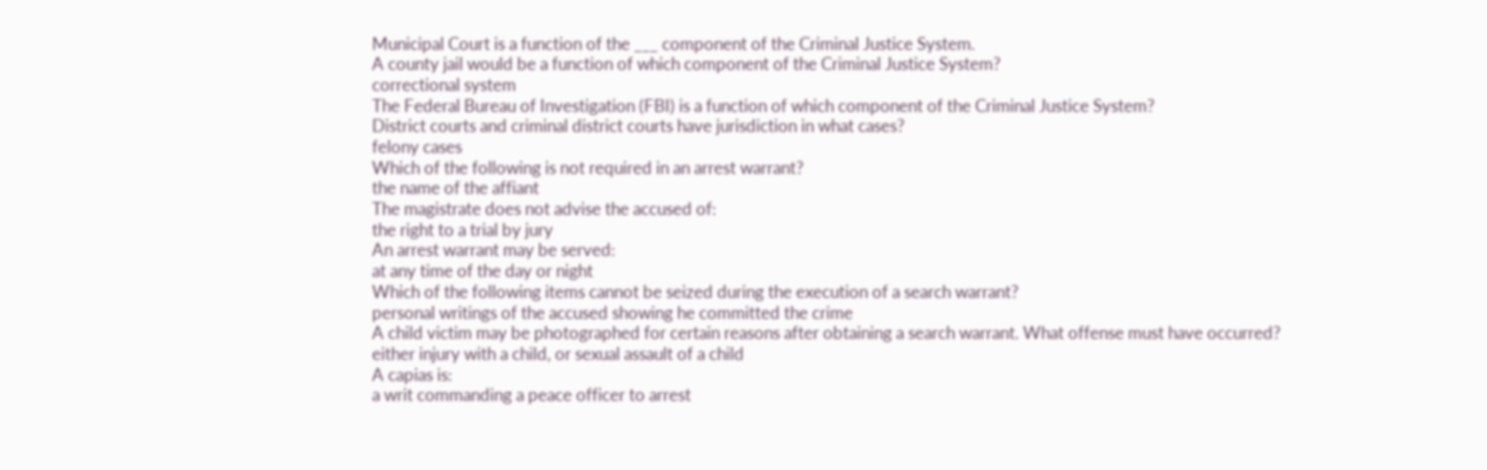Municipal Court is a function of the ___ component of the Criminal Justice System.
A county jail would be a function of which component of the Criminal Justice System?
correctional system
The Federal Bureau of Investigation (FBI) is a function of which component of the Criminal Justice System?
District courts and criminal district courts have jurisdiction in what cases?
felony cases
Which of the following is not required in an arrest warrant?
the name of the affiant
The magistrate does not advise the accused of:
the right to a trial by jury
An arrest warrant may be served:
at any time of the day or night
Which of the following items cannot be seized during the execution of a search warrant?
personal writings of the accused showing he committed the crime
A child victim may be photographed for certain reasons after obtaining a search warrant. What offense must have occurred?
either injury with a child, or sexual assault of a child
A capias is:
a writ commanding a peace officer to arrest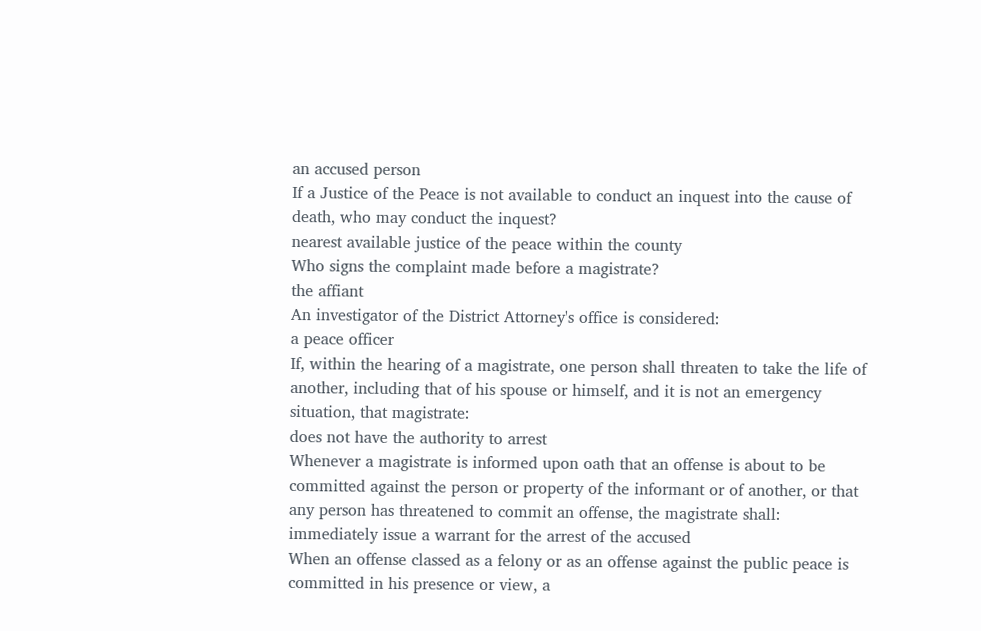an accused person
If a Justice of the Peace is not available to conduct an inquest into the cause of death, who may conduct the inquest?
nearest available justice of the peace within the county
Who signs the complaint made before a magistrate?
the affiant
An investigator of the District Attorney's office is considered:
a peace officer
If, within the hearing of a magistrate, one person shall threaten to take the life of another, including that of his spouse or himself, and it is not an emergency situation, that magistrate:
does not have the authority to arrest
Whenever a magistrate is informed upon oath that an offense is about to be committed against the person or property of the informant or of another, or that any person has threatened to commit an offense, the magistrate shall:
immediately issue a warrant for the arrest of the accused
When an offense classed as a felony or as an offense against the public peace is committed in his presence or view, a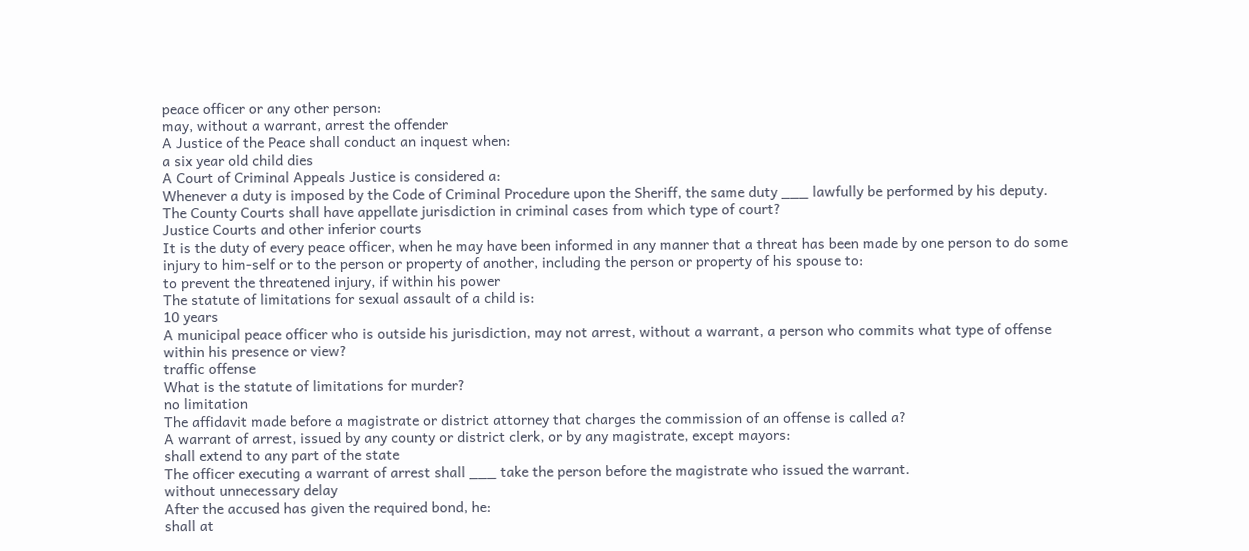peace officer or any other person:
may, without a warrant, arrest the offender
A Justice of the Peace shall conduct an inquest when:
a six year old child dies
A Court of Criminal Appeals Justice is considered a:
Whenever a duty is imposed by the Code of Criminal Procedure upon the Sheriff, the same duty ___ lawfully be performed by his deputy.
The County Courts shall have appellate jurisdiction in criminal cases from which type of court?
Justice Courts and other inferior courts
It is the duty of every peace officer, when he may have been informed in any manner that a threat has been made by one person to do some injury to him-self or to the person or property of another, including the person or property of his spouse to:
to prevent the threatened injury, if within his power
The statute of limitations for sexual assault of a child is:
10 years
A municipal peace officer who is outside his jurisdiction, may not arrest, without a warrant, a person who commits what type of offense within his presence or view?
traffic offense
What is the statute of limitations for murder?
no limitation
The affidavit made before a magistrate or district attorney that charges the commission of an offense is called a?
A warrant of arrest, issued by any county or district clerk, or by any magistrate, except mayors:
shall extend to any part of the state
The officer executing a warrant of arrest shall ___ take the person before the magistrate who issued the warrant.
without unnecessary delay
After the accused has given the required bond, he:
shall at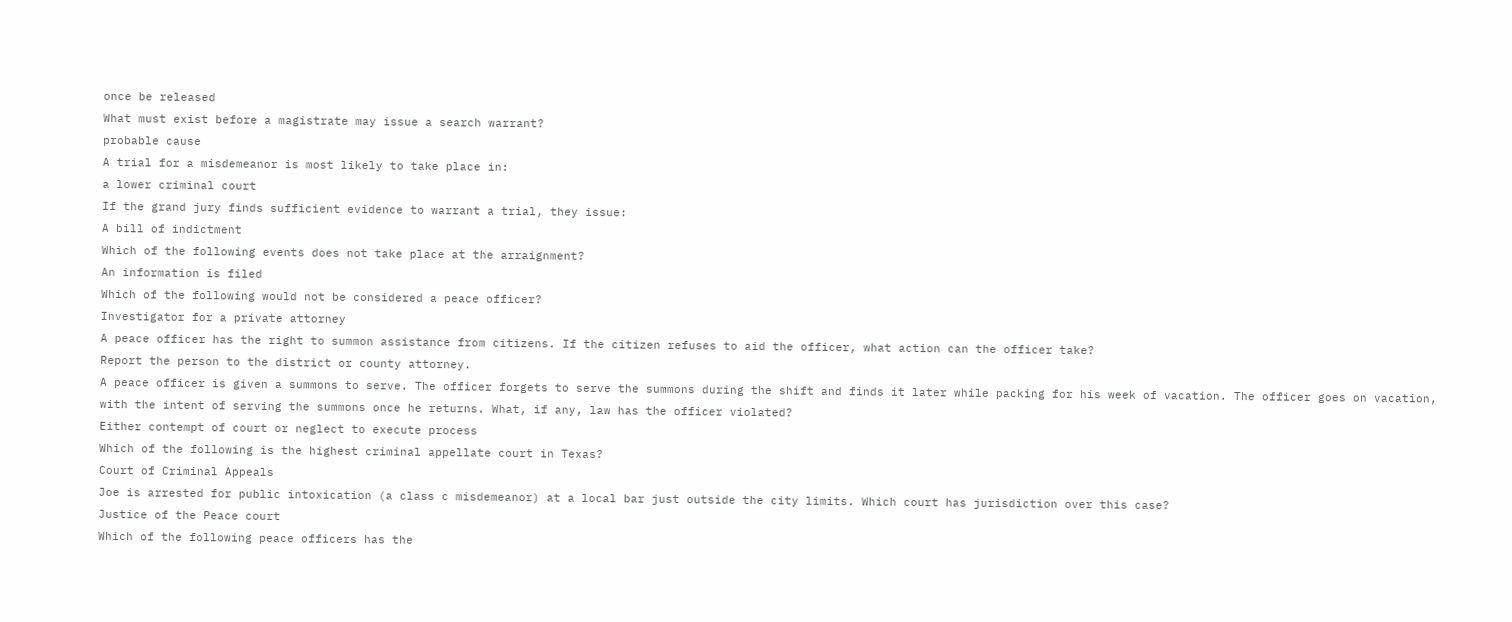once be released
What must exist before a magistrate may issue a search warrant?
probable cause
A trial for a misdemeanor is most likely to take place in:
a lower criminal court
If the grand jury finds sufficient evidence to warrant a trial, they issue:
A bill of indictment
Which of the following events does not take place at the arraignment?
An information is filed
Which of the following would not be considered a peace officer?
Investigator for a private attorney
A peace officer has the right to summon assistance from citizens. If the citizen refuses to aid the officer, what action can the officer take?
Report the person to the district or county attorney.
A peace officer is given a summons to serve. The officer forgets to serve the summons during the shift and finds it later while packing for his week of vacation. The officer goes on vacation, with the intent of serving the summons once he returns. What, if any, law has the officer violated?
Either contempt of court or neglect to execute process
Which of the following is the highest criminal appellate court in Texas?
Court of Criminal Appeals
Joe is arrested for public intoxication (a class c misdemeanor) at a local bar just outside the city limits. Which court has jurisdiction over this case?
Justice of the Peace court
Which of the following peace officers has the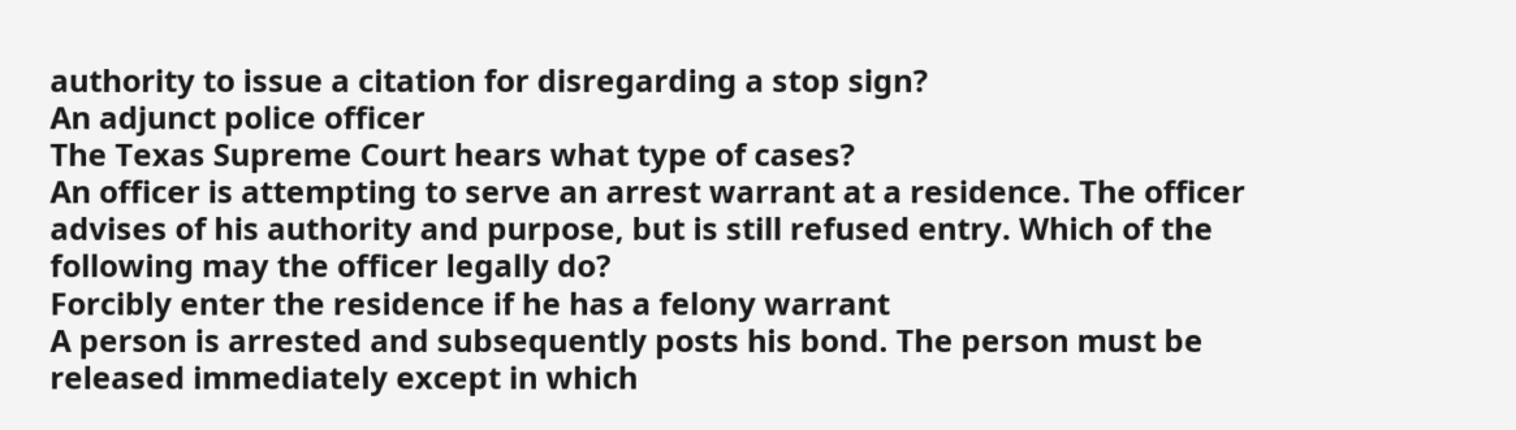authority to issue a citation for disregarding a stop sign?
An adjunct police officer
The Texas Supreme Court hears what type of cases?
An officer is attempting to serve an arrest warrant at a residence. The officer advises of his authority and purpose, but is still refused entry. Which of the following may the officer legally do?
Forcibly enter the residence if he has a felony warrant
A person is arrested and subsequently posts his bond. The person must be released immediately except in which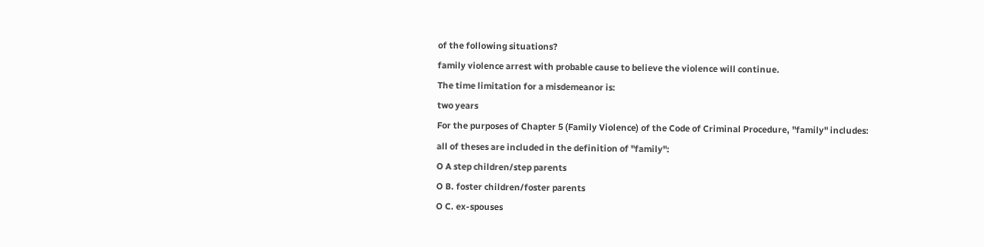of the following situations?
family violence arrest with probable cause to believe the violence will continue.
The time limitation for a misdemeanor is:
two years
For the purposes of Chapter 5 (Family Violence) of the Code of Criminal Procedure, "family" includes:
all of theses are included in the definition of "family":
O A step children/step parents
O B. foster children/foster parents
O C. ex-spouses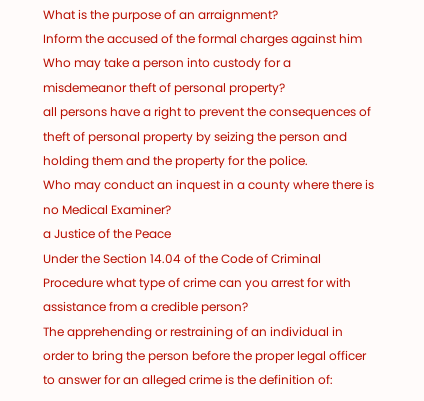What is the purpose of an arraignment?
Inform the accused of the formal charges against him
Who may take a person into custody for a misdemeanor theft of personal property?
all persons have a right to prevent the consequences of theft of personal property by seizing the person and holding them and the property for the police.
Who may conduct an inquest in a county where there is no Medical Examiner?
a Justice of the Peace
Under the Section 14.04 of the Code of Criminal Procedure what type of crime can you arrest for with assistance from a credible person?
The apprehending or restraining of an individual in order to bring the person before the proper legal officer to answer for an alleged crime is the definition of: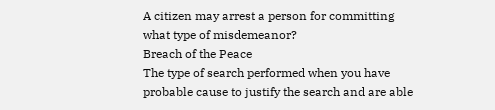A citizen may arrest a person for committing what type of misdemeanor?
Breach of the Peace
The type of search performed when you have probable cause to justify the search and are able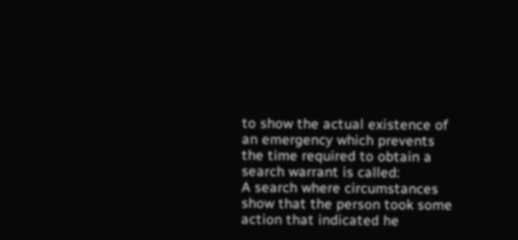to show the actual existence of an emergency which prevents the time required to obtain a search warrant is called:
A search where circumstances show that the person took some action that indicated he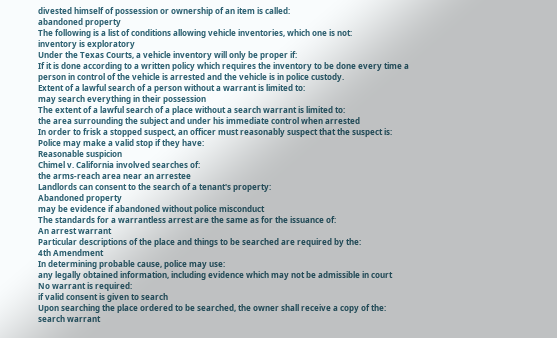divested himself of possession or ownership of an item is called:
abandoned property
The following is a list of conditions allowing vehicle inventories, which one is not:
inventory is exploratory
Under the Texas Courts, a vehicle inventory will only be proper if:
If it is done according to a written policy which requires the inventory to be done every time a person in control of the vehicle is arrested and the vehicle is in police custody.
Extent of a lawful search of a person without a warrant is limited to:
may search everything in their possession
The extent of a lawful search of a place without a search warrant is limited to:
the area surrounding the subject and under his immediate control when arrested
In order to frisk a stopped suspect, an officer must reasonably suspect that the suspect is:
Police may make a valid stop if they have:
Reasonable suspicion
Chimel v. California involved searches of:
the arms-reach area near an arrestee
Landlords can consent to the search of a tenant's property:
Abandoned property
may be evidence if abandoned without police misconduct
The standards for a warrantless arrest are the same as for the issuance of:
An arrest warrant
Particular descriptions of the place and things to be searched are required by the:
4th Amendment
In determining probable cause, police may use:
any legally obtained information, including evidence which may not be admissible in court
No warrant is required:
if valid consent is given to search
Upon searching the place ordered to be searched, the owner shall receive a copy of the:
search warrant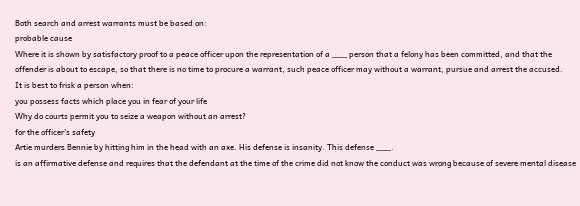Both search and arrest warrants must be based on:
probable cause
Where it is shown by satisfactory proof to a peace officer upon the representation of a ___ person that a felony has been committed, and that the offender is about to escape, so that there is no time to procure a warrant, such peace officer may without a warrant, pursue and arrest the accused.
It is best to frisk a person when:
you possess facts which place you in fear of your life
Why do courts permit you to seize a weapon without an arrest?
for the officer's safety
Artie murders Bennie by hitting him in the head with an axe. His defense is insanity. This defense ___.
is an affirmative defense and requires that the defendant at the time of the crime did not know the conduct was wrong because of severe mental disease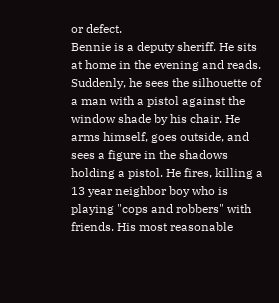or defect.
Bennie is a deputy sheriff. He sits at home in the evening and reads. Suddenly, he sees the silhouette of a man with a pistol against the window shade by his chair. He arms himself, goes outside, and sees a figure in the shadows holding a pistol. He fires, killing a 13 year neighbor boy who is playing "cops and robbers" with friends. His most reasonable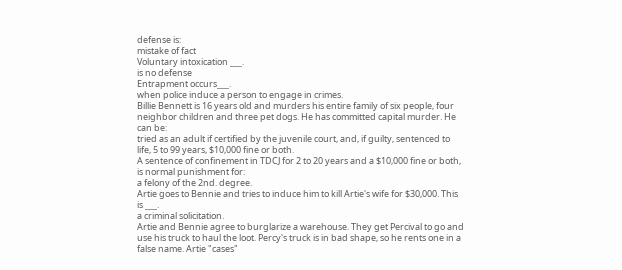defense is:
mistake of fact
Voluntary intoxication ___.
is no defense
Entrapment occurs___.
when police induce a person to engage in crimes.
Billie Bennett is 16 years old and murders his entire family of six people, four neighbor children and three pet dogs. He has committed capital murder. He can be:
tried as an adult if certified by the juvenile court, and, if guilty, sentenced to life, 5 to 99 years, $10,000 fine or both.
A sentence of confinement in TDCJ for 2 to 20 years and a $10,000 fine or both, is normal punishment for:
a felony of the 2nd. degree.
Artie goes to Bennie and tries to induce him to kill Artie's wife for $30,000. This is ___.
a criminal solicitation.
Artie and Bennie agree to burglarize a warehouse. They get Percival to go and use his truck to haul the loot. Percy's truck is in bad shape, so he rents one in a false name. Artie "cases"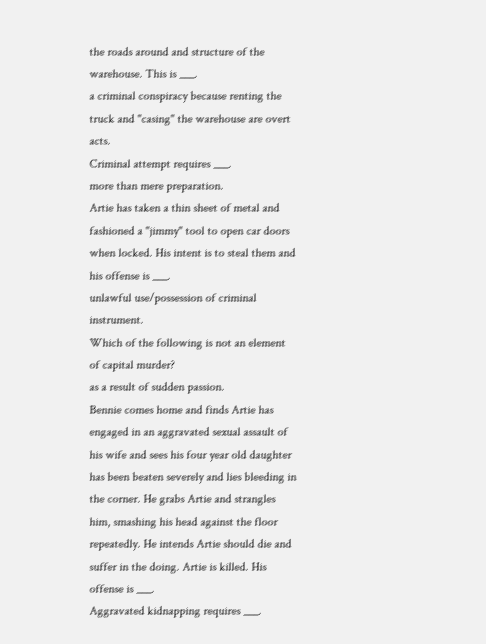the roads around and structure of the warehouse. This is ___.
a criminal conspiracy because renting the truck and "casing" the warehouse are overt acts.
Criminal attempt requires ___.
more than mere preparation.
Artie has taken a thin sheet of metal and fashioned a "jimmy" tool to open car doors when locked. His intent is to steal them and his offense is ___.
unlawful use/possession of criminal instrument.
Which of the following is not an element of capital murder?
as a result of sudden passion.
Bennie comes home and finds Artie has engaged in an aggravated sexual assault of his wife and sees his four year old daughter has been beaten severely and lies bleeding in the corner. He grabs Artie and strangles him, smashing his head against the floor repeatedly. He intends Artie should die and suffer in the doing. Artie is killed. His offense is ___.
Aggravated kidnapping requires ___.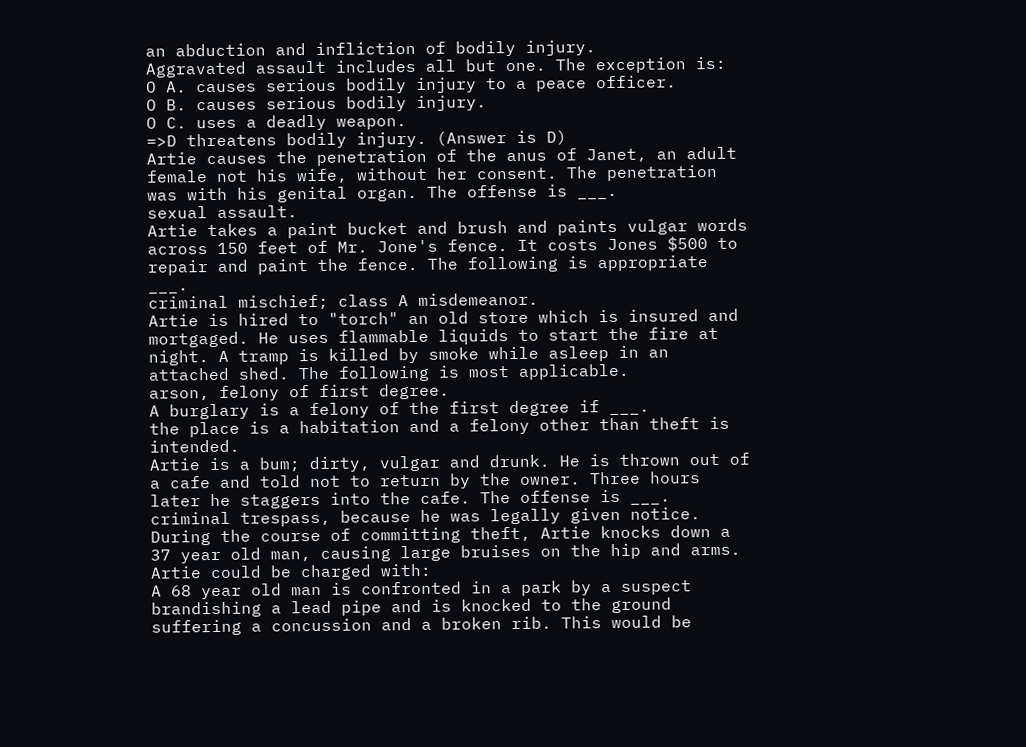an abduction and infliction of bodily injury.
Aggravated assault includes all but one. The exception is:
O A. causes serious bodily injury to a peace officer.
O B. causes serious bodily injury.
O C. uses a deadly weapon.
=>D threatens bodily injury. (Answer is D)
Artie causes the penetration of the anus of Janet, an adult female not his wife, without her consent. The penetration was with his genital organ. The offense is ___.
sexual assault.
Artie takes a paint bucket and brush and paints vulgar words across 150 feet of Mr. Jone's fence. It costs Jones $500 to repair and paint the fence. The following is appropriate ___.
criminal mischief; class A misdemeanor.
Artie is hired to "torch" an old store which is insured and mortgaged. He uses flammable liquids to start the fire at night. A tramp is killed by smoke while asleep in an attached shed. The following is most applicable.
arson, felony of first degree.
A burglary is a felony of the first degree if ___.
the place is a habitation and a felony other than theft is intended.
Artie is a bum; dirty, vulgar and drunk. He is thrown out of a cafe and told not to return by the owner. Three hours later he staggers into the cafe. The offense is ___.
criminal trespass, because he was legally given notice.
During the course of committing theft, Artie knocks down a 37 year old man, causing large bruises on the hip and arms. Artie could be charged with:
A 68 year old man is confronted in a park by a suspect brandishing a lead pipe and is knocked to the ground suffering a concussion and a broken rib. This would be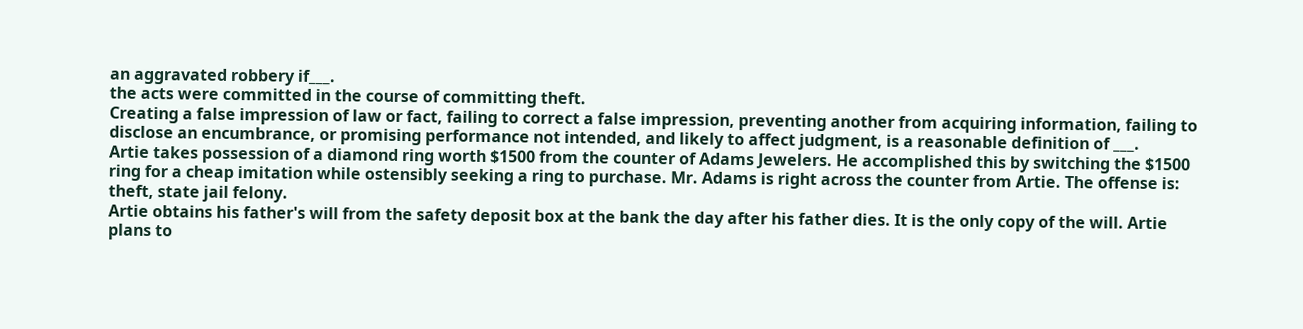an aggravated robbery if___.
the acts were committed in the course of committing theft.
Creating a false impression of law or fact, failing to correct a false impression, preventing another from acquiring information, failing to disclose an encumbrance, or promising performance not intended, and likely to affect judgment, is a reasonable definition of ___.
Artie takes possession of a diamond ring worth $1500 from the counter of Adams Jewelers. He accomplished this by switching the $1500 ring for a cheap imitation while ostensibly seeking a ring to purchase. Mr. Adams is right across the counter from Artie. The offense is:
theft, state jail felony.
Artie obtains his father's will from the safety deposit box at the bank the day after his father dies. It is the only copy of the will. Artie plans to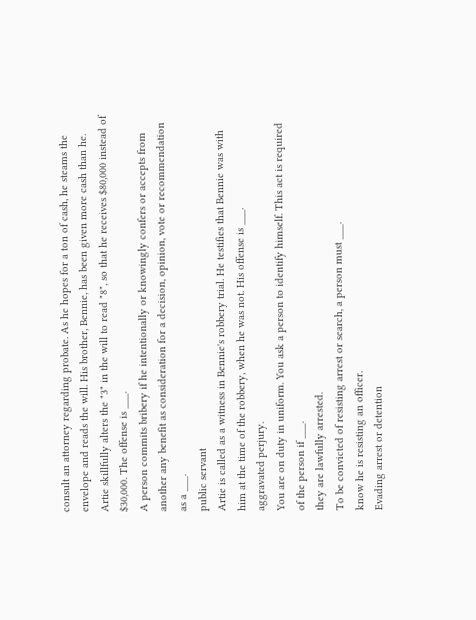consult an attorney regarding probate. As he hopes for a ton of cash, he steams the envelope and reads the will. His brother, Bennie, has been given more cash than he. Artie skillfully alters the "3" in the will to read "8", so that he receives $80,000 instead of $30,000. The offense is ___.
A person commits bribery if he intentionally or knowingly confers or accepts from another any benefit as consideration for a decision, opinion, vote or recommendation as a ___.
public servant
Artie is called as a witness in Bennie's robbery trial. He testifies that Bennie was with him at the time of the robbery, when he was not. His offense is ___.
aggravated perjury.
You are on duty in uniform. You ask a person to identify himself. This act is required of the person if ___.
they are lawfully arrested.
To be convicted of resisting arrest or search, a person must ___.
know he is resisting an officer.
Evading arrest or detention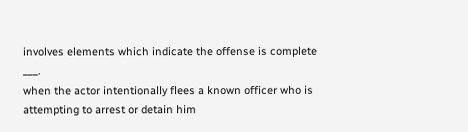involves elements which indicate the offense is complete ___.
when the actor intentionally flees a known officer who is attempting to arrest or detain him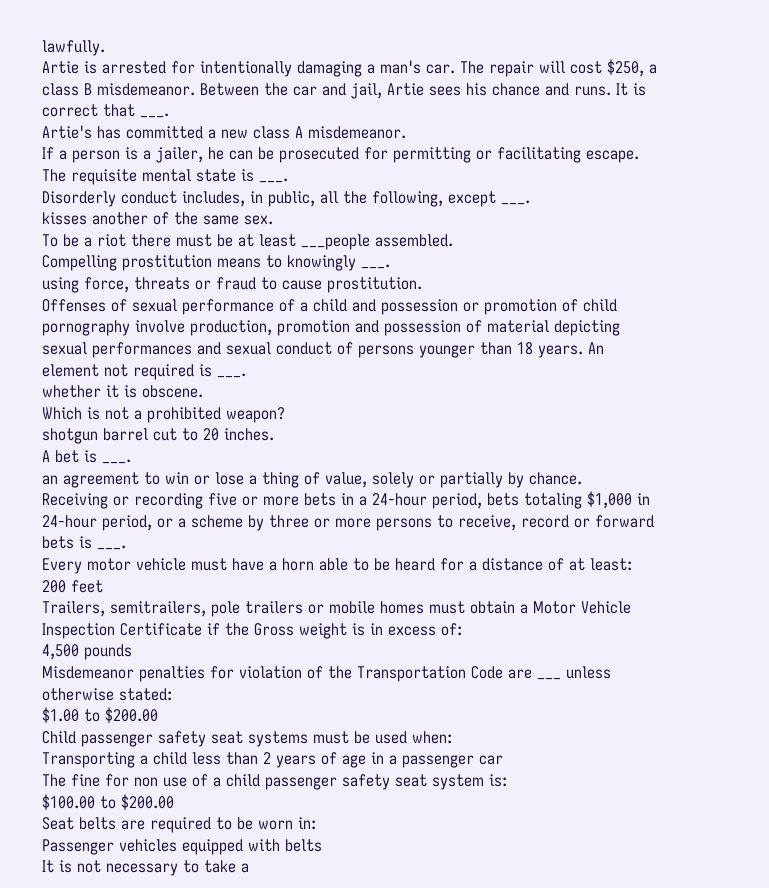lawfully.
Artie is arrested for intentionally damaging a man's car. The repair will cost $250, a class B misdemeanor. Between the car and jail, Artie sees his chance and runs. It is correct that ___.
Artie's has committed a new class A misdemeanor.
If a person is a jailer, he can be prosecuted for permitting or facilitating escape. The requisite mental state is ___.
Disorderly conduct includes, in public, all the following, except ___.
kisses another of the same sex.
To be a riot there must be at least ___people assembled.
Compelling prostitution means to knowingly ___.
using force, threats or fraud to cause prostitution.
Offenses of sexual performance of a child and possession or promotion of child pornography involve production, promotion and possession of material depicting sexual performances and sexual conduct of persons younger than 18 years. An element not required is ___.
whether it is obscene.
Which is not a prohibited weapon?
shotgun barrel cut to 20 inches.
A bet is ___.
an agreement to win or lose a thing of value, solely or partially by chance.
Receiving or recording five or more bets in a 24-hour period, bets totaling $1,000 in 24-hour period, or a scheme by three or more persons to receive, record or forward bets is ___.
Every motor vehicle must have a horn able to be heard for a distance of at least:
200 feet
Trailers, semitrailers, pole trailers or mobile homes must obtain a Motor Vehicle Inspection Certificate if the Gross weight is in excess of:
4,500 pounds
Misdemeanor penalties for violation of the Transportation Code are ___ unless otherwise stated:
$1.00 to $200.00
Child passenger safety seat systems must be used when:
Transporting a child less than 2 years of age in a passenger car
The fine for non use of a child passenger safety seat system is:
$100.00 to $200.00
Seat belts are required to be worn in:
Passenger vehicles equipped with belts
It is not necessary to take a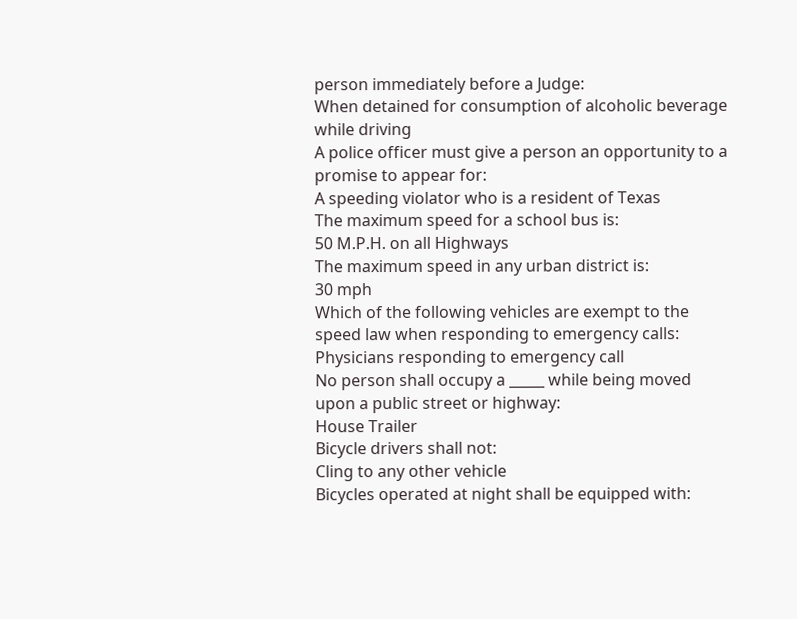person immediately before a Judge:
When detained for consumption of alcoholic beverage while driving
A police officer must give a person an opportunity to a promise to appear for:
A speeding violator who is a resident of Texas
The maximum speed for a school bus is:
50 M.P.H. on all Highways
The maximum speed in any urban district is:
30 mph
Which of the following vehicles are exempt to the speed law when responding to emergency calls:
Physicians responding to emergency call
No person shall occupy a _____ while being moved upon a public street or highway:
House Trailer
Bicycle drivers shall not:
Cling to any other vehicle
Bicycles operated at night shall be equipped with: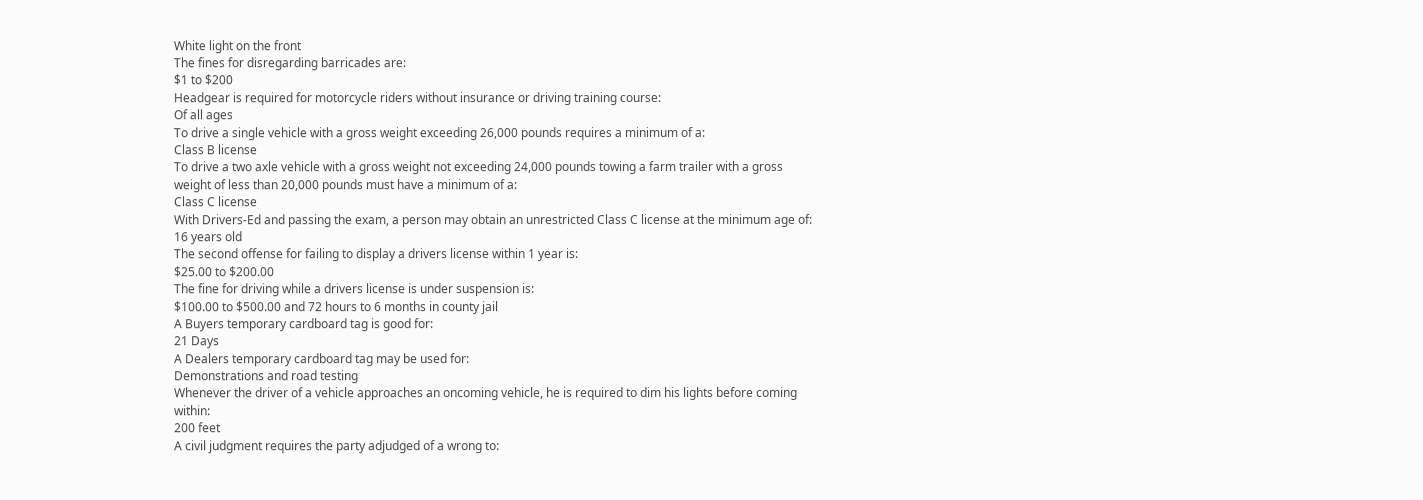White light on the front
The fines for disregarding barricades are:
$1 to $200
Headgear is required for motorcycle riders without insurance or driving training course:
Of all ages
To drive a single vehicle with a gross weight exceeding 26,000 pounds requires a minimum of a:
Class B license
To drive a two axle vehicle with a gross weight not exceeding 24,000 pounds towing a farm trailer with a gross weight of less than 20,000 pounds must have a minimum of a:
Class C license
With Drivers-Ed and passing the exam, a person may obtain an unrestricted Class C license at the minimum age of:
16 years old
The second offense for failing to display a drivers license within 1 year is:
$25.00 to $200.00
The fine for driving while a drivers license is under suspension is:
$100.00 to $500.00 and 72 hours to 6 months in county jail
A Buyers temporary cardboard tag is good for:
21 Days
A Dealers temporary cardboard tag may be used for:
Demonstrations and road testing
Whenever the driver of a vehicle approaches an oncoming vehicle, he is required to dim his lights before coming within:
200 feet
A civil judgment requires the party adjudged of a wrong to: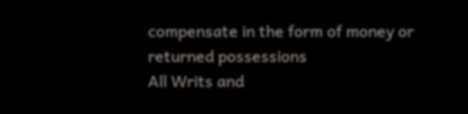compensate in the form of money or returned possessions
All Writs and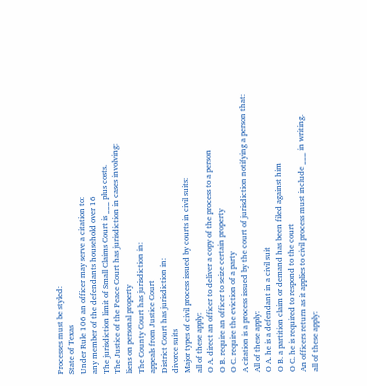Processes must be styled:
State of Texas
Under Rule 106 an officer may serve a citation to:
any member of the defendants household over 16
The jurisdiction limit of Small Claims Court is ___ plus costs.
The Justice of the Peace Court has jurisdiction in cases involving:
liens on personal property
The County Court has jurisdiction in:
appeals from Justice Court
District Court has jurisdiction in:
divorce suits
Major types of civil process issued by courts in civil suits:
all of these apply:
O A. direct an officer to deliver a copy of the process to a person
O B. require an officer to seize certain property
O C. require the eviction of a party
A citation is a process issued by the court of jurisdiction notifying a person that:
All of these apply:
O A. he is a defendant in a civil suit
O B. a partition claim or demand has been filed against him
O C. he is required to respond to the court
An officers return as it applies to civil process must include ___ in writing.
all of these apply: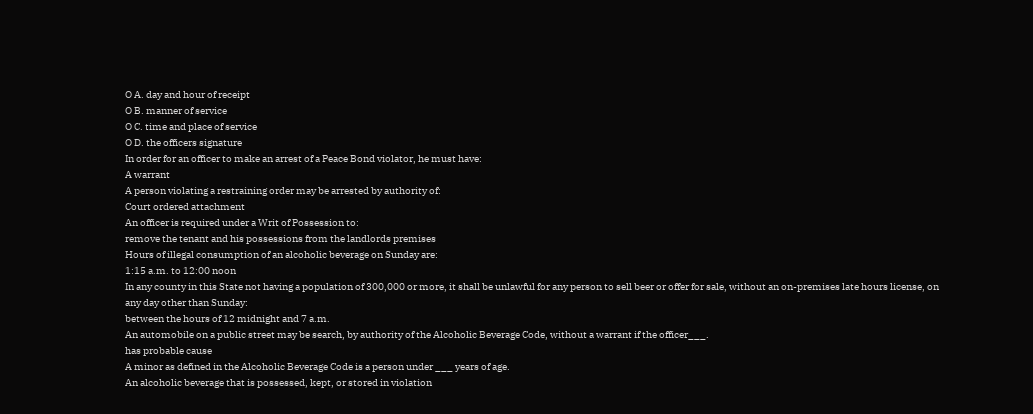O A. day and hour of receipt
O B. manner of service
O C. time and place of service
O D. the officers signature
In order for an officer to make an arrest of a Peace Bond violator, he must have:
A warrant
A person violating a restraining order may be arrested by authority of:
Court ordered attachment
An officer is required under a Writ of Possession to:
remove the tenant and his possessions from the landlords premises
Hours of illegal consumption of an alcoholic beverage on Sunday are:
1:15 a.m. to 12:00 noon
In any county in this State not having a population of 300,000 or more, it shall be unlawful for any person to sell beer or offer for sale, without an on-premises late hours license, on any day other than Sunday:
between the hours of 12 midnight and 7 a.m.
An automobile on a public street may be search, by authority of the Alcoholic Beverage Code, without a warrant if the officer___.
has probable cause
A minor as defined in the Alcoholic Beverage Code is a person under ___ years of age.
An alcoholic beverage that is possessed, kept, or stored in violation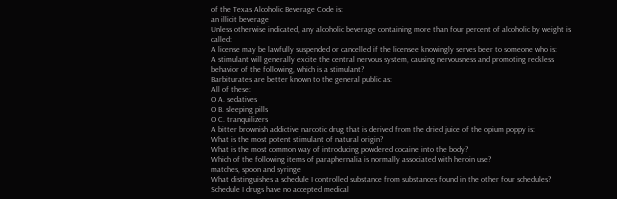of the Texas Alcoholic Beverage Code is:
an illicit beverage
Unless otherwise indicated, any alcoholic beverage containing more than four percent of alcoholic by weight is called:
A license may be lawfully suspended or cancelled if the licensee knowingly serves beer to someone who is:
A stimulant will generally excite the central nervous system, causing nervousness and promoting reckless behavior of the following, which is a stimulant?
Barbiturates are better known to the general public as:
All of these:
O A. sedatives
O B. sleeping pills
O C. tranquilizers
A bitter brownish addictive narcotic drug that is derived from the dried juice of the opium poppy is:
What is the most potent stimulant of natural origin?
What is the most common way of introducing powdered cocaine into the body?
Which of the following items of paraphernalia is normally associated with heroin use?
matches, spoon and syringe
What distinguishes a schedule I controlled substance from substances found in the other four schedules?
Schedule I drugs have no accepted medical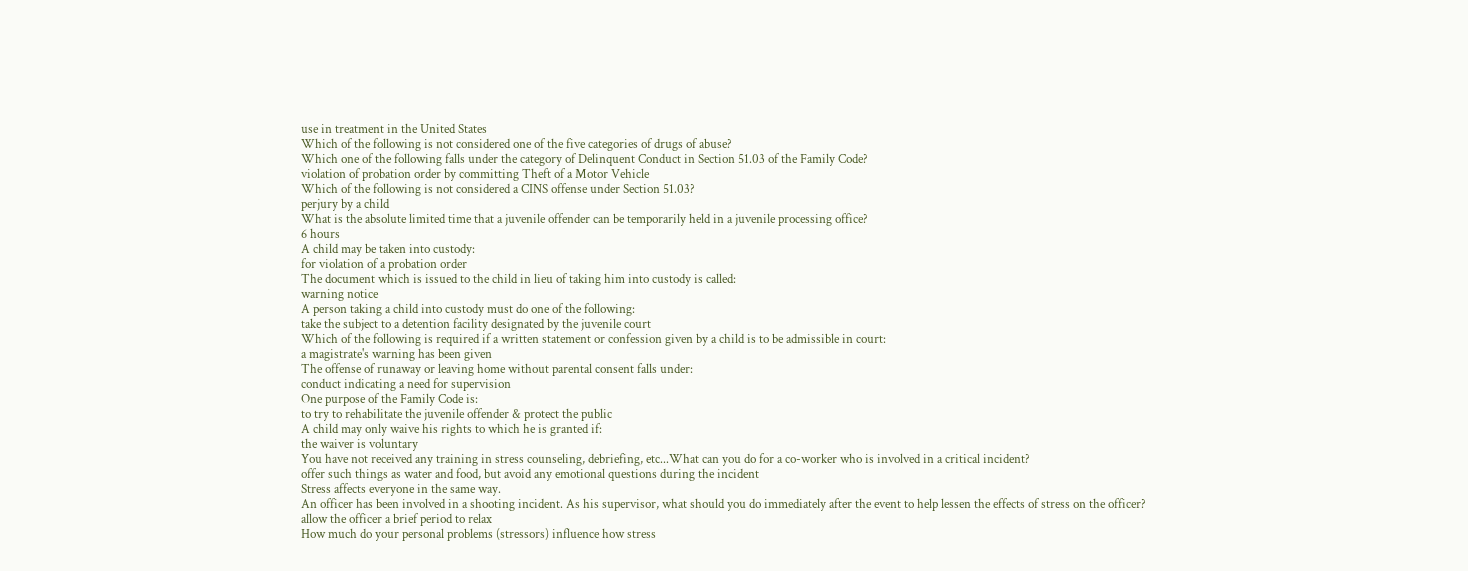use in treatment in the United States
Which of the following is not considered one of the five categories of drugs of abuse?
Which one of the following falls under the category of Delinquent Conduct in Section 51.03 of the Family Code?
violation of probation order by committing Theft of a Motor Vehicle
Which of the following is not considered a CINS offense under Section 51.03?
perjury by a child
What is the absolute limited time that a juvenile offender can be temporarily held in a juvenile processing office?
6 hours
A child may be taken into custody:
for violation of a probation order
The document which is issued to the child in lieu of taking him into custody is called:
warning notice
A person taking a child into custody must do one of the following:
take the subject to a detention facility designated by the juvenile court
Which of the following is required if a written statement or confession given by a child is to be admissible in court:
a magistrate's warning has been given
The offense of runaway or leaving home without parental consent falls under:
conduct indicating a need for supervision
One purpose of the Family Code is:
to try to rehabilitate the juvenile offender & protect the public
A child may only waive his rights to which he is granted if:
the waiver is voluntary
You have not received any training in stress counseling, debriefing, etc...What can you do for a co-worker who is involved in a critical incident?
offer such things as water and food, but avoid any emotional questions during the incident
Stress affects everyone in the same way.
An officer has been involved in a shooting incident. As his supervisor, what should you do immediately after the event to help lessen the effects of stress on the officer?
allow the officer a brief period to relax
How much do your personal problems (stressors) influence how stress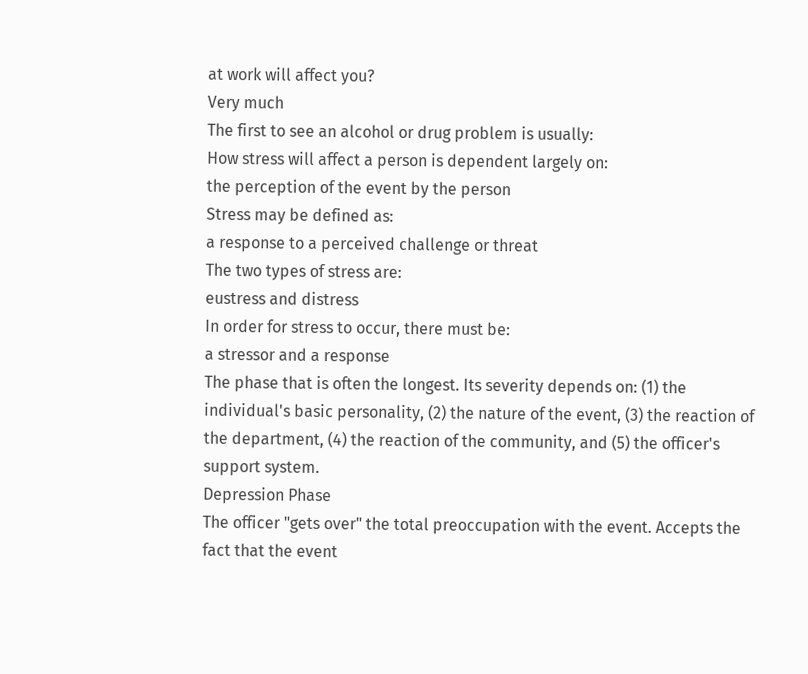at work will affect you?
Very much
The first to see an alcohol or drug problem is usually:
How stress will affect a person is dependent largely on:
the perception of the event by the person
Stress may be defined as:
a response to a perceived challenge or threat
The two types of stress are:
eustress and distress
In order for stress to occur, there must be:
a stressor and a response
The phase that is often the longest. Its severity depends on: (1) the individual's basic personality, (2) the nature of the event, (3) the reaction of the department, (4) the reaction of the community, and (5) the officer's support system.
Depression Phase
The officer "gets over" the total preoccupation with the event. Accepts the fact that the event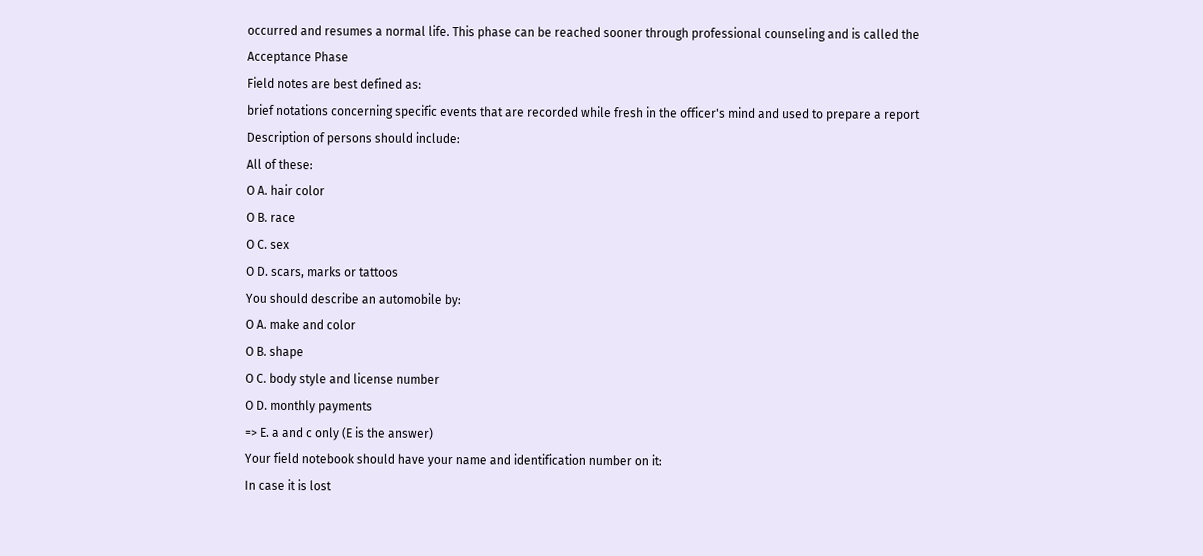occurred and resumes a normal life. This phase can be reached sooner through professional counseling and is called the
Acceptance Phase
Field notes are best defined as:
brief notations concerning specific events that are recorded while fresh in the officer's mind and used to prepare a report
Description of persons should include:
All of these:
O A. hair color
O B. race
O C. sex
O D. scars, marks or tattoos
You should describe an automobile by:
O A. make and color
O B. shape
O C. body style and license number
O D. monthly payments
=> E. a and c only (E is the answer)
Your field notebook should have your name and identification number on it:
In case it is lost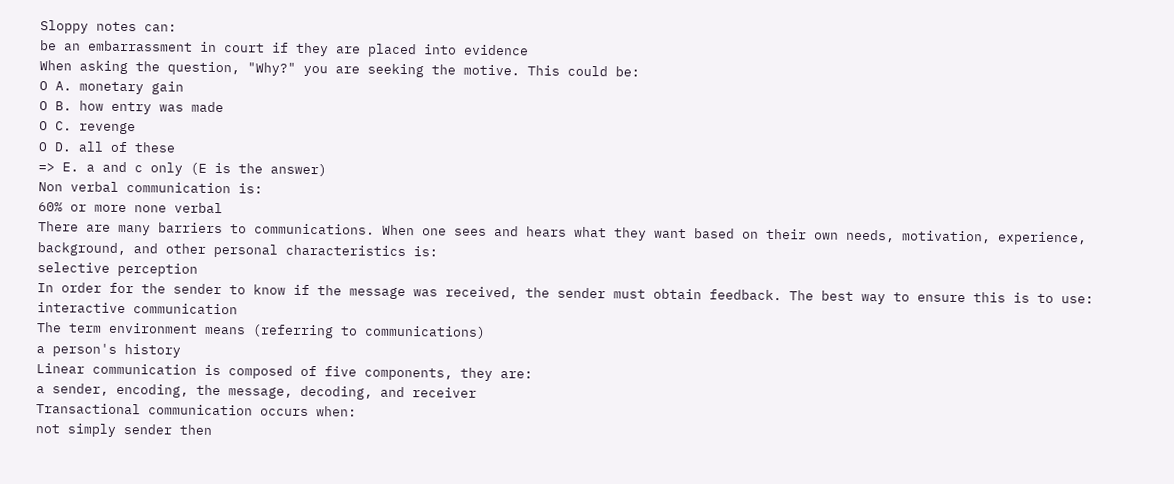Sloppy notes can:
be an embarrassment in court if they are placed into evidence
When asking the question, "Why?" you are seeking the motive. This could be:
O A. monetary gain
O B. how entry was made
O C. revenge
O D. all of these
=> E. a and c only (E is the answer)
Non verbal communication is:
60% or more none verbal
There are many barriers to communications. When one sees and hears what they want based on their own needs, motivation, experience, background, and other personal characteristics is:
selective perception
In order for the sender to know if the message was received, the sender must obtain feedback. The best way to ensure this is to use:
interactive communication
The term environment means (referring to communications)
a person's history
Linear communication is composed of five components, they are:
a sender, encoding, the message, decoding, and receiver
Transactional communication occurs when:
not simply sender then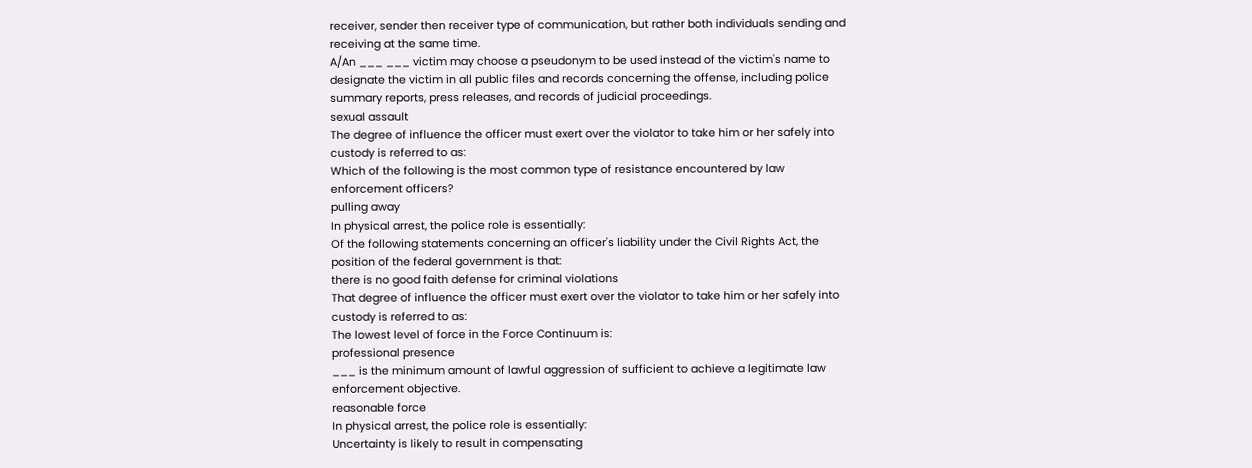receiver, sender then receiver type of communication, but rather both individuals sending and receiving at the same time.
A/An ___ ___ victim may choose a pseudonym to be used instead of the victim's name to designate the victim in all public files and records concerning the offense, including police summary reports, press releases, and records of judicial proceedings.
sexual assault
The degree of influence the officer must exert over the violator to take him or her safely into custody is referred to as:
Which of the following is the most common type of resistance encountered by law enforcement officers?
pulling away
In physical arrest, the police role is essentially:
Of the following statements concerning an officer's liability under the Civil Rights Act, the position of the federal government is that:
there is no good faith defense for criminal violations
That degree of influence the officer must exert over the violator to take him or her safely into custody is referred to as:
The lowest level of force in the Force Continuum is:
professional presence
___ is the minimum amount of lawful aggression of sufficient to achieve a legitimate law enforcement objective.
reasonable force
In physical arrest, the police role is essentially:
Uncertainty is likely to result in compensating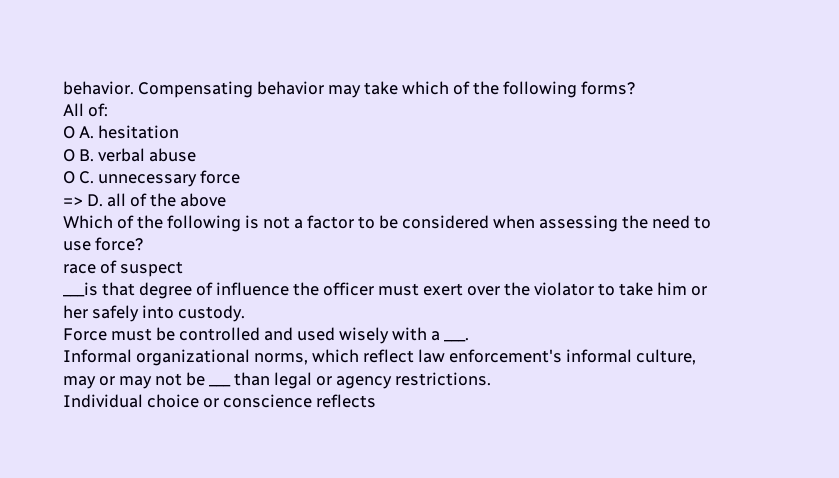behavior. Compensating behavior may take which of the following forms?
All of:
O A. hesitation
O B. verbal abuse
O C. unnecessary force
=> D. all of the above
Which of the following is not a factor to be considered when assessing the need to use force?
race of suspect
___is that degree of influence the officer must exert over the violator to take him or her safely into custody.
Force must be controlled and used wisely with a ___.
Informal organizational norms, which reflect law enforcement's informal culture, may or may not be ___ than legal or agency restrictions.
Individual choice or conscience reflects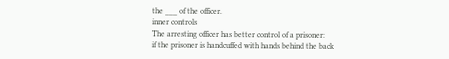the ___ of the officer.
inner controls
The arresting officer has better control of a prisoner:
if the prisoner is handcuffed with hands behind the back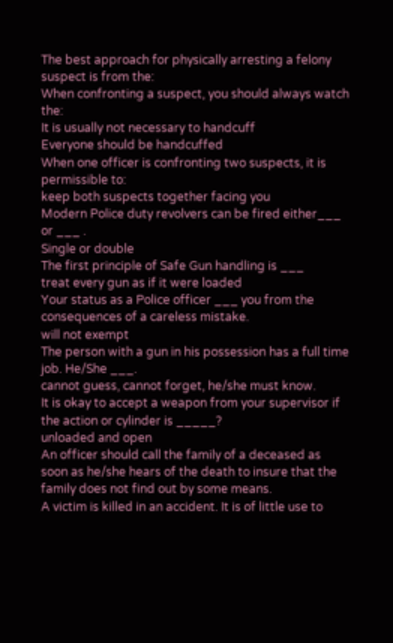The best approach for physically arresting a felony suspect is from the:
When confronting a suspect, you should always watch the:
It is usually not necessary to handcuff
Everyone should be handcuffed
When one officer is confronting two suspects, it is permissible to:
keep both suspects together facing you
Modern Police duty revolvers can be fired either___ or ___ .
Single or double
The first principle of Safe Gun handling is ___
treat every gun as if it were loaded
Your status as a Police officer ___ you from the consequences of a careless mistake.
will not exempt
The person with a gun in his possession has a full time job. He/She ___.
cannot guess, cannot forget, he/she must know.
It is okay to accept a weapon from your supervisor if the action or cylinder is _____?
unloaded and open
An officer should call the family of a deceased as soon as he/she hears of the death to insure that the family does not find out by some means.
A victim is killed in an accident. It is of little use to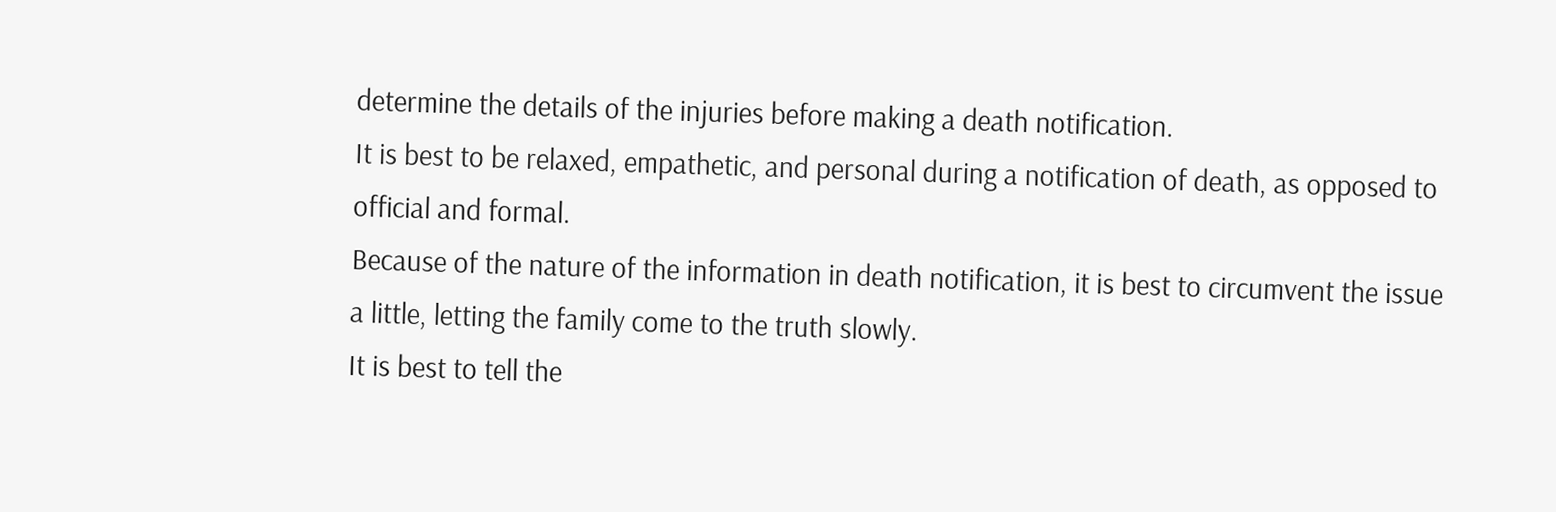determine the details of the injuries before making a death notification.
It is best to be relaxed, empathetic, and personal during a notification of death, as opposed to official and formal.
Because of the nature of the information in death notification, it is best to circumvent the issue a little, letting the family come to the truth slowly.
It is best to tell the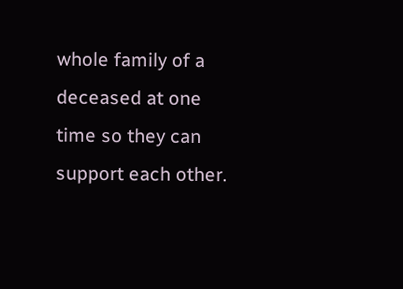whole family of a deceased at one time so they can support each other.